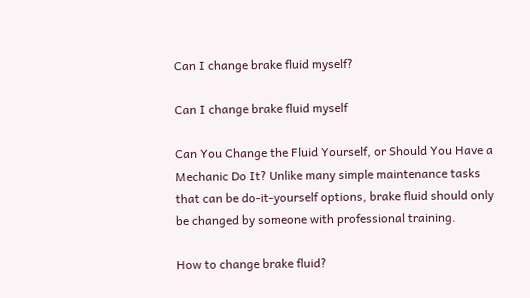Can I change brake fluid myself?

Can I change brake fluid myself

Can You Change the Fluid Yourself, or Should You Have a Mechanic Do It? Unlike many simple maintenance tasks that can be do-it-yourself options, brake fluid should only be changed by someone with professional training.

How to change brake fluid?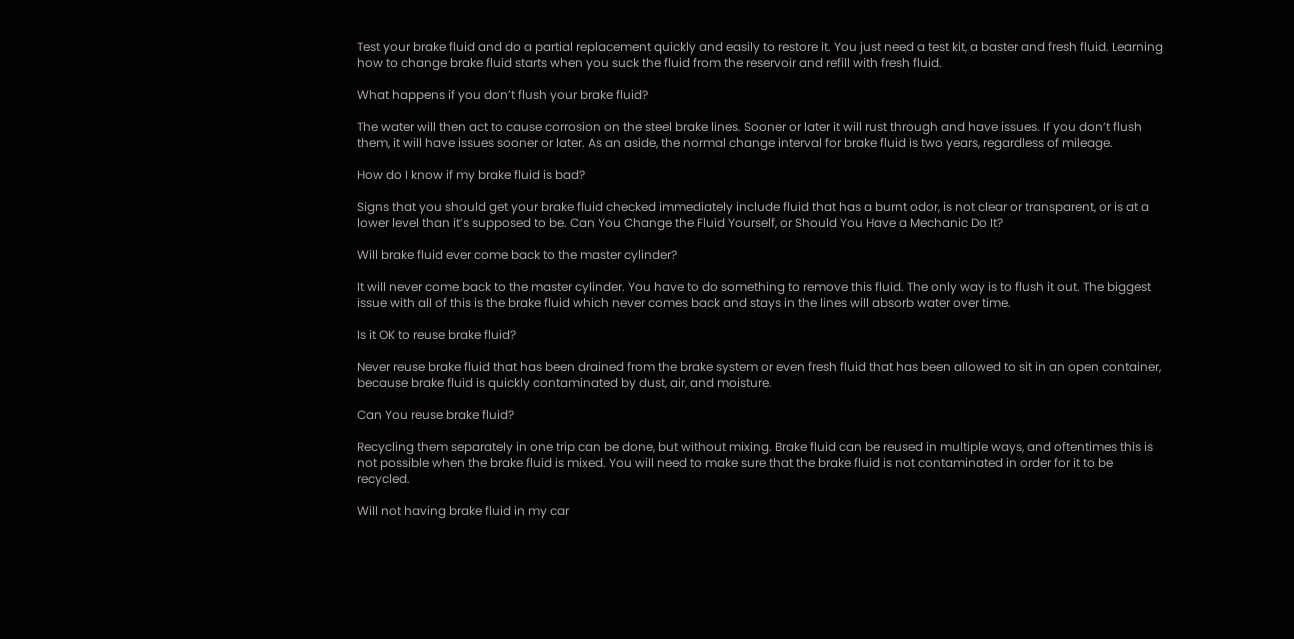Test your brake fluid and do a partial replacement quickly and easily to restore it. You just need a test kit, a baster and fresh fluid. Learning how to change brake fluid starts when you suck the fluid from the reservoir and refill with fresh fluid.

What happens if you don’t flush your brake fluid?

The water will then act to cause corrosion on the steel brake lines. Sooner or later it will rust through and have issues. If you don’t flush them, it will have issues sooner or later. As an aside, the normal change interval for brake fluid is two years, regardless of mileage.

How do I know if my brake fluid is bad?

Signs that you should get your brake fluid checked immediately include fluid that has a burnt odor, is not clear or transparent, or is at a lower level than it’s supposed to be. Can You Change the Fluid Yourself, or Should You Have a Mechanic Do It?

Will brake fluid ever come back to the master cylinder?

It will never come back to the master cylinder. You have to do something to remove this fluid. The only way is to flush it out. The biggest issue with all of this is the brake fluid which never comes back and stays in the lines will absorb water over time.

Is it OK to reuse brake fluid?

Never reuse brake fluid that has been drained from the brake system or even fresh fluid that has been allowed to sit in an open container, because brake fluid is quickly contaminated by dust, air, and moisture.

Can You reuse brake fluid?

Recycling them separately in one trip can be done, but without mixing. Brake fluid can be reused in multiple ways, and oftentimes this is not possible when the brake fluid is mixed. You will need to make sure that the brake fluid is not contaminated in order for it to be recycled.

Will not having brake fluid in my car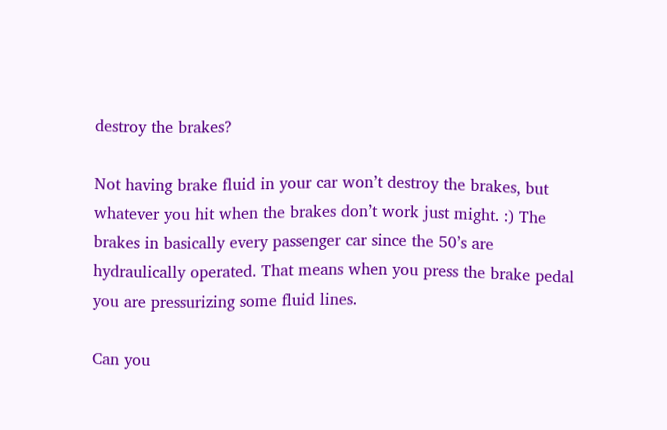destroy the brakes?

Not having brake fluid in your car won’t destroy the brakes, but whatever you hit when the brakes don’t work just might. :) The brakes in basically every passenger car since the 50’s are hydraulically operated. That means when you press the brake pedal you are pressurizing some fluid lines.

Can you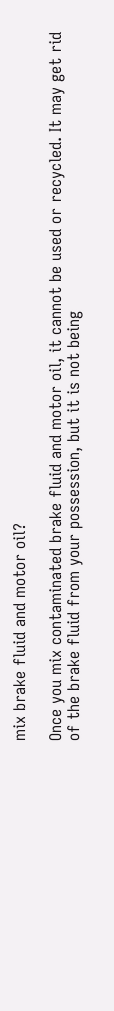mix brake fluid and motor oil?

Once you mix contaminated brake fluid and motor oil, it cannot be used or recycled. It may get rid of the brake fluid from your possession, but it is not being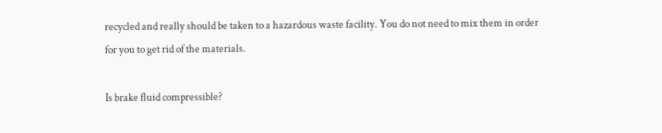recycled and really should be taken to a hazardous waste facility. You do not need to mix them in order for you to get rid of the materials.

Is brake fluid compressible?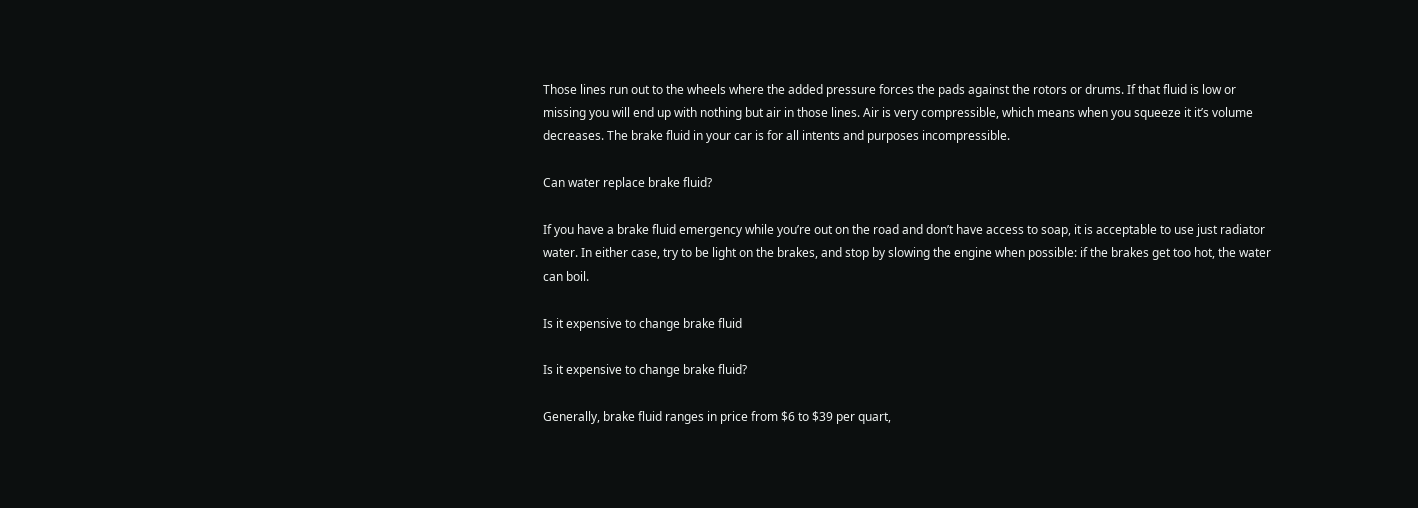Those lines run out to the wheels where the added pressure forces the pads against the rotors or drums. If that fluid is low or missing you will end up with nothing but air in those lines. Air is very compressible, which means when you squeeze it it’s volume decreases. The brake fluid in your car is for all intents and purposes incompressible.

Can water replace brake fluid?

If you have a brake fluid emergency while you’re out on the road and don’t have access to soap, it is acceptable to use just radiator water. In either case, try to be light on the brakes, and stop by slowing the engine when possible: if the brakes get too hot, the water can boil.

Is it expensive to change brake fluid

Is it expensive to change brake fluid?

Generally, brake fluid ranges in price from $6 to $39 per quart,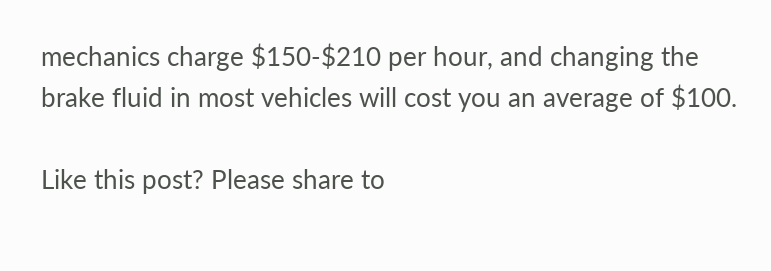mechanics charge $150-$210 per hour, and changing the brake fluid in most vehicles will cost you an average of $100.

Like this post? Please share to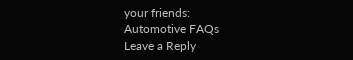your friends:
Automotive FAQs
Leave a Reply